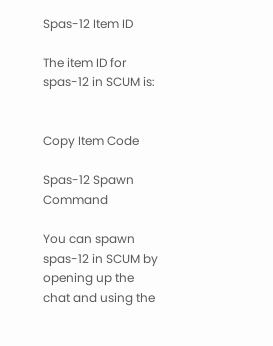Spas-12 Item ID

The item ID for spas-12 in SCUM is:


Copy Item Code

Spas-12 Spawn Command

You can spawn spas-12 in SCUM by opening up the chat and using the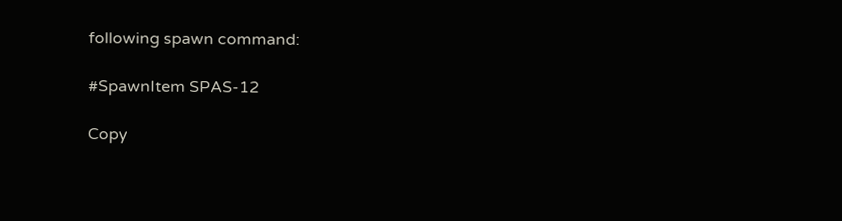following spawn command:

#SpawnItem SPAS-12

Copy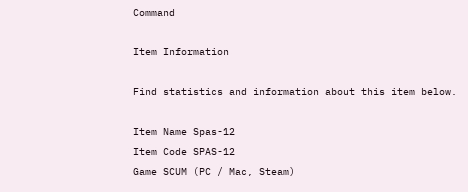Command

Item Information

Find statistics and information about this item below.

Item Name Spas-12
Item Code SPAS-12
Game SCUM (PC / Mac, Steam)